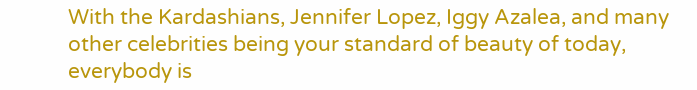With the Kardashians, Jennifer Lopez, Iggy Azalea, and many other celebrities being your standard of beauty of today, everybody is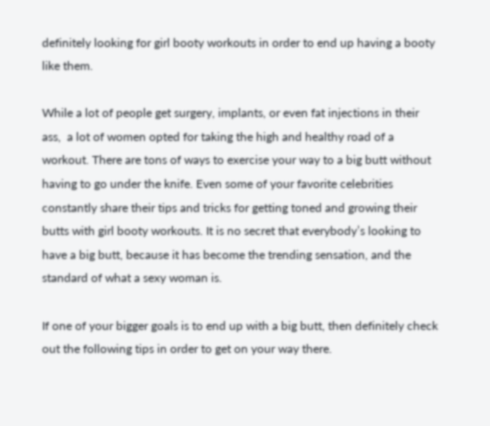definitely looking for girl booty workouts in order to end up having a booty like them.

While a lot of people get surgery, implants, or even fat injections in their ass,  a lot of women opted for taking the high and healthy road of a workout. There are tons of ways to exercise your way to a big butt without having to go under the knife. Even some of your favorite celebrities constantly share their tips and tricks for getting toned and growing their butts with girl booty workouts. It is no secret that everybody’s looking to have a big butt, because it has become the trending sensation, and the standard of what a sexy woman is.

If one of your bigger goals is to end up with a big butt, then definitely check out the following tips in order to get on your way there.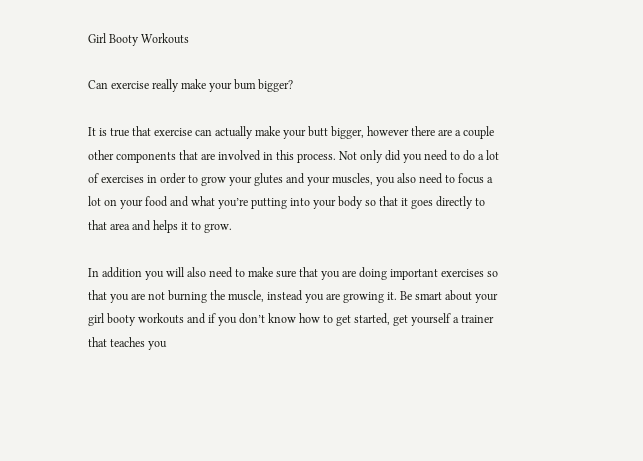Girl Booty Workouts

Can exercise really make your bum bigger?

It is true that exercise can actually make your butt bigger, however there are a couple other components that are involved in this process. Not only did you need to do a lot of exercises in order to grow your glutes and your muscles, you also need to focus a lot on your food and what you’re putting into your body so that it goes directly to that area and helps it to grow.

In addition you will also need to make sure that you are doing important exercises so that you are not burning the muscle, instead you are growing it. Be smart about your girl booty workouts and if you don’t know how to get started, get yourself a trainer that teaches you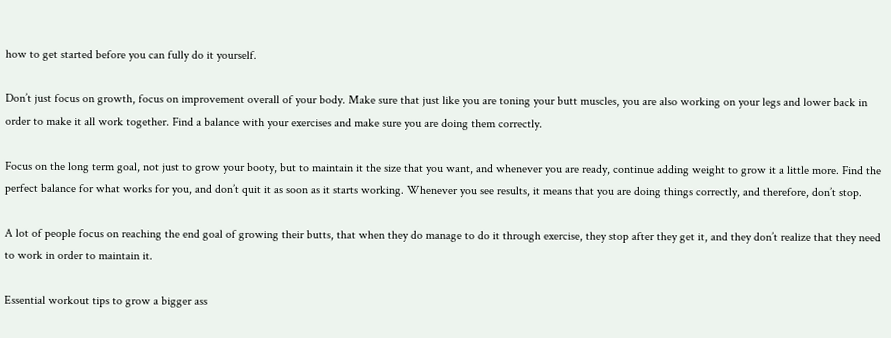how to get started before you can fully do it yourself.

Don’t just focus on growth, focus on improvement overall of your body. Make sure that just like you are toning your butt muscles, you are also working on your legs and lower back in order to make it all work together. Find a balance with your exercises and make sure you are doing them correctly.

Focus on the long term goal, not just to grow your booty, but to maintain it the size that you want, and whenever you are ready, continue adding weight to grow it a little more. Find the perfect balance for what works for you, and don’t quit it as soon as it starts working. Whenever you see results, it means that you are doing things correctly, and therefore, don’t stop.

A lot of people focus on reaching the end goal of growing their butts, that when they do manage to do it through exercise, they stop after they get it, and they don’t realize that they need to work in order to maintain it.

Essential workout tips to grow a bigger ass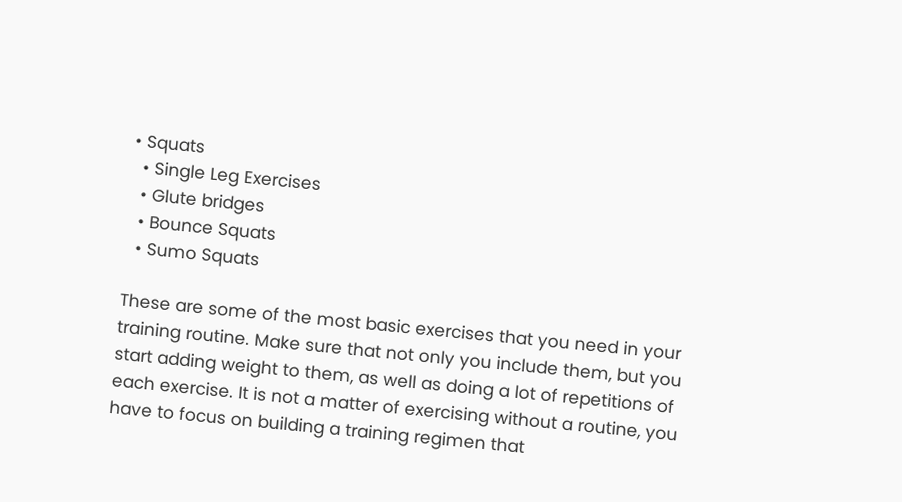• Squats
  • Single Leg Exercises
  • Glute bridges
  • Bounce Squats
  • Sumo Squats

These are some of the most basic exercises that you need in your training routine. Make sure that not only you include them, but you start adding weight to them, as well as doing a lot of repetitions of each exercise. It is not a matter of exercising without a routine, you have to focus on building a training regimen that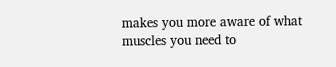makes you more aware of what muscles you need to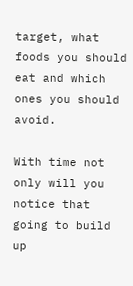target, what foods you should eat and which ones you should avoid.

With time not only will you notice that going to build up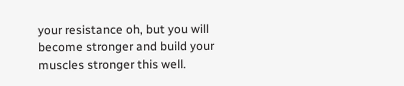your resistance oh, but you will become stronger and build your muscles stronger this well.